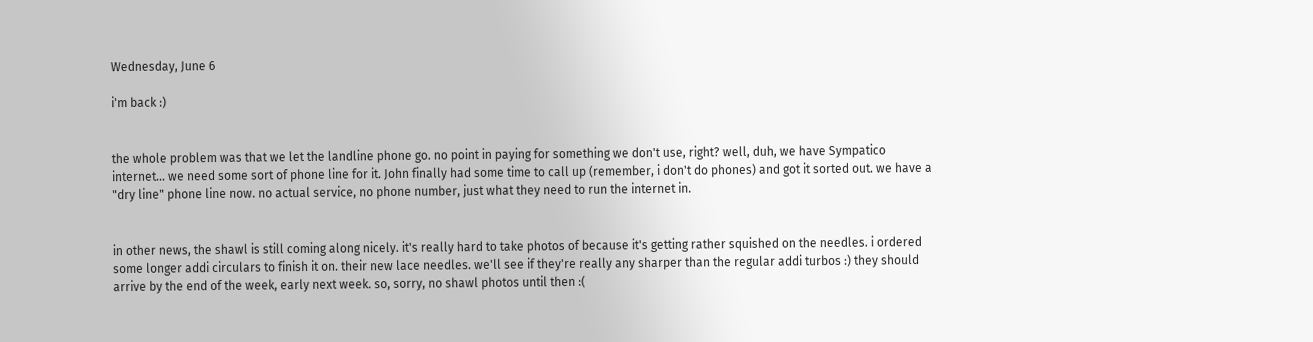Wednesday, June 6

i'm back :)


the whole problem was that we let the landline phone go. no point in paying for something we don't use, right? well, duh, we have Sympatico internet... we need some sort of phone line for it. John finally had some time to call up (remember, i don't do phones) and got it sorted out. we have a "dry line" phone line now. no actual service, no phone number, just what they need to run the internet in.


in other news, the shawl is still coming along nicely. it's really hard to take photos of because it's getting rather squished on the needles. i ordered some longer addi circulars to finish it on. their new lace needles. we'll see if they're really any sharper than the regular addi turbos :) they should arrive by the end of the week, early next week. so, sorry, no shawl photos until then :(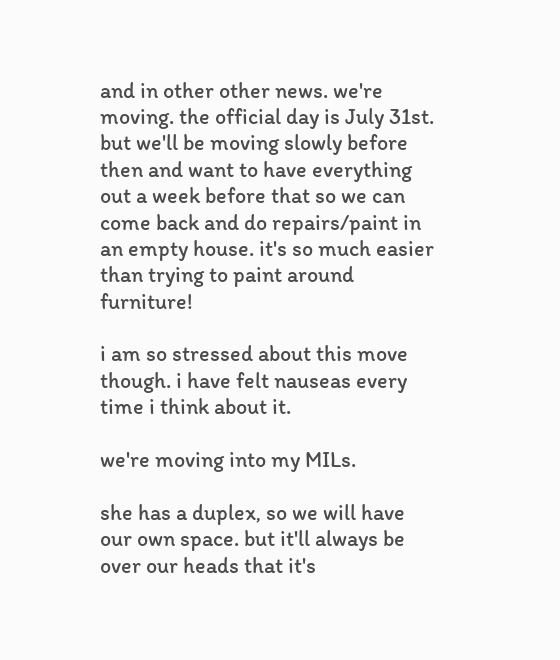and in other other news. we're moving. the official day is July 31st. but we'll be moving slowly before then and want to have everything out a week before that so we can come back and do repairs/paint in an empty house. it's so much easier than trying to paint around furniture!

i am so stressed about this move though. i have felt nauseas every time i think about it.

we're moving into my MILs.

she has a duplex, so we will have our own space. but it'll always be over our heads that it's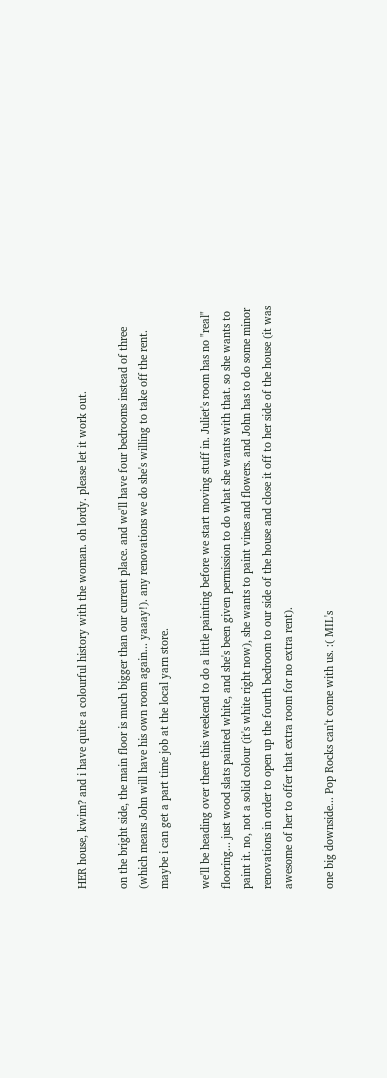HER house, kwim? and i have quite a colourful history with the woman. oh lordy. please let it work out.

on the bright side, the main floor is much bigger than our current place. and we'll have four bedrooms instead of three (which means John will have his own room again... yaaay!). any renovations we do she's willing to take off the rent. maybe i can get a part time job at the local yarn store.

we'll be heading over there this weekend to do a little painting before we start moving stuff in. Juliet's room has no "real" flooring... just wood slats painted white, and she's been given permission to do what she wants with that. so she wants to paint it. no, not a solid colour (it's white right now), she wants to paint vines and flowers. and John has to do some minor renovations in order to open up the fourth bedroom to our side of the house and close it off to her side of the house (it was awesome of her to offer that extra room for no extra rent).

one big downside... Pop Rocks can't come with us. :( MIL's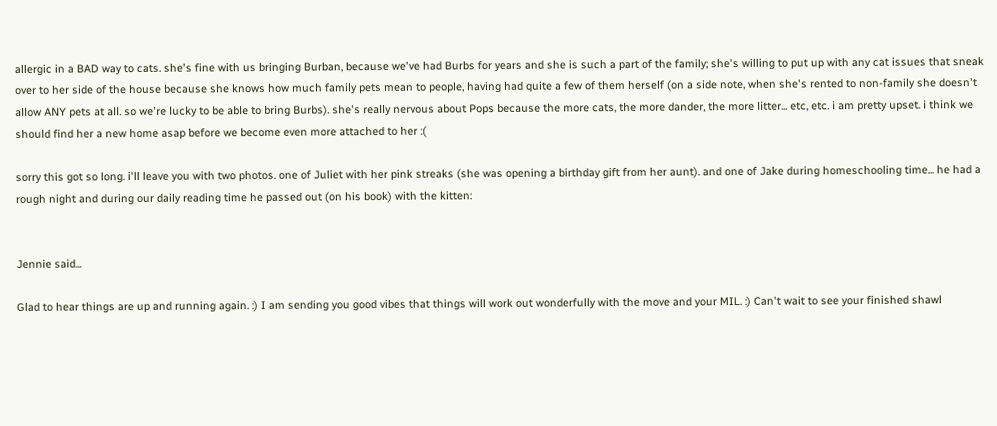allergic in a BAD way to cats. she's fine with us bringing Burban, because we've had Burbs for years and she is such a part of the family; she's willing to put up with any cat issues that sneak over to her side of the house because she knows how much family pets mean to people, having had quite a few of them herself (on a side note, when she's rented to non-family she doesn't allow ANY pets at all. so we're lucky to be able to bring Burbs). she's really nervous about Pops because the more cats, the more dander, the more litter... etc, etc. i am pretty upset. i think we should find her a new home asap before we become even more attached to her :(

sorry this got so long. i'll leave you with two photos. one of Juliet with her pink streaks (she was opening a birthday gift from her aunt). and one of Jake during homeschooling time... he had a rough night and during our daily reading time he passed out (on his book) with the kitten:


Jennie said...

Glad to hear things are up and running again. :) I am sending you good vibes that things will work out wonderfully with the move and your MIL. :) Can't wait to see your finished shawl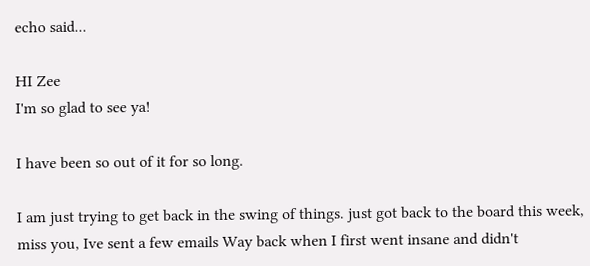echo said...

HI Zee
I'm so glad to see ya!

I have been so out of it for so long.

I am just trying to get back in the swing of things. just got back to the board this week, miss you, Ive sent a few emails Way back when I first went insane and didn't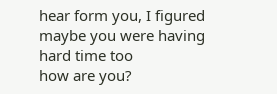hear form you, I figured maybe you were having hard time too
how are you?